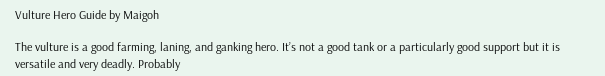Vulture Hero Guide by Maigoh

The vulture is a good farming, laning, and ganking hero. It’s not a good tank or a particularly good support but it is versatile and very deadly. Probably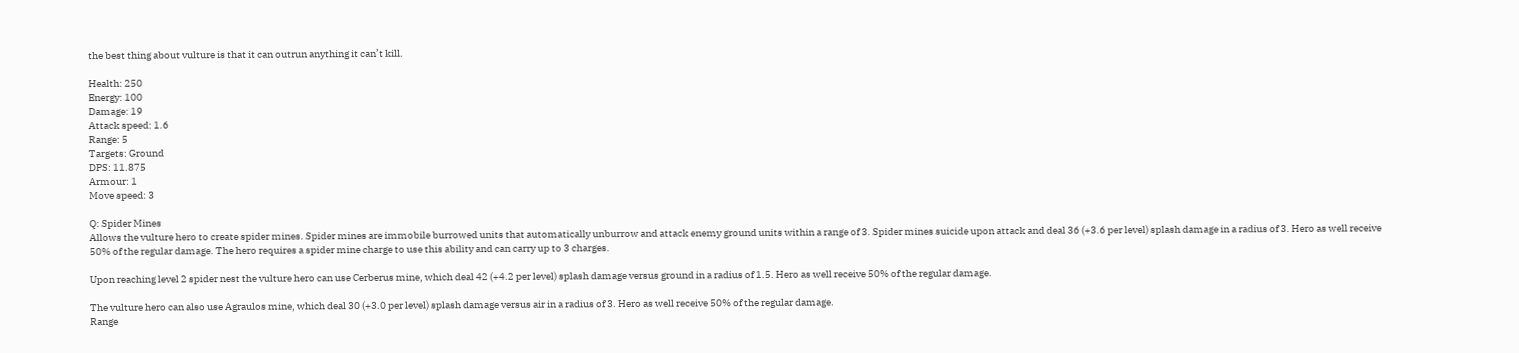the best thing about vulture is that it can outrun anything it can’t kill.

Health: 250
Energy: 100
Damage: 19
Attack speed: 1.6
Range: 5
Targets: Ground
DPS: 11.875
Armour: 1
Move speed: 3

Q: Spider Mines
Allows the vulture hero to create spider mines. Spider mines are immobile burrowed units that automatically unburrow and attack enemy ground units within a range of 3. Spider mines suicide upon attack and deal 36 (+3.6 per level) splash damage in a radius of 3. Hero as well receive 50% of the regular damage. The hero requires a spider mine charge to use this ability and can carry up to 3 charges.

Upon reaching level 2 spider nest the vulture hero can use Cerberus mine, which deal 42 (+4.2 per level) splash damage versus ground in a radius of 1.5. Hero as well receive 50% of the regular damage.

The vulture hero can also use Agraulos mine, which deal 30 (+3.0 per level) splash damage versus air in a radius of 3. Hero as well receive 50% of the regular damage.
Range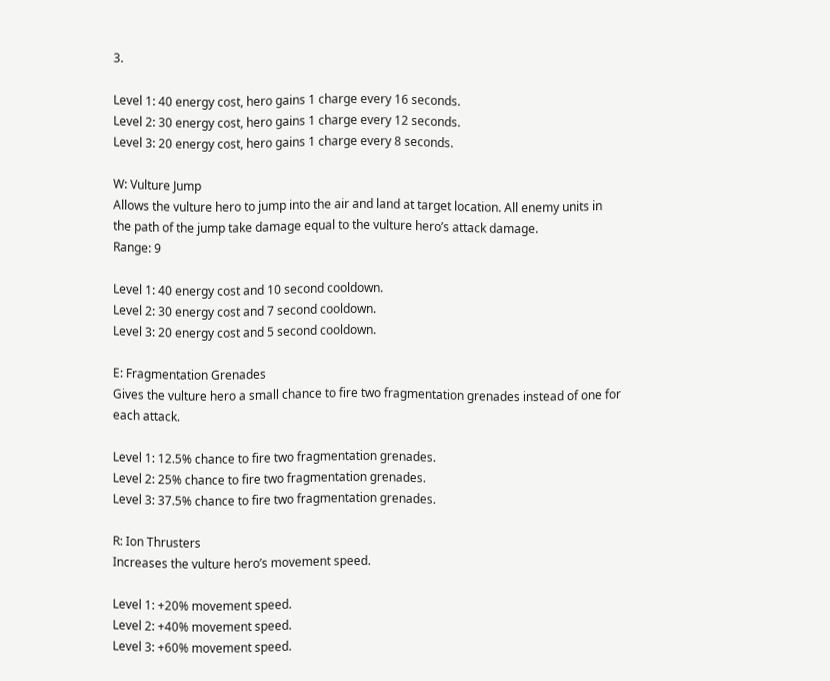3.

Level 1: 40 energy cost, hero gains 1 charge every 16 seconds.
Level 2: 30 energy cost, hero gains 1 charge every 12 seconds.
Level 3: 20 energy cost, hero gains 1 charge every 8 seconds.

W: Vulture Jump
Allows the vulture hero to jump into the air and land at target location. All enemy units in the path of the jump take damage equal to the vulture hero’s attack damage.
Range: 9

Level 1: 40 energy cost and 10 second cooldown.
Level 2: 30 energy cost and 7 second cooldown.
Level 3: 20 energy cost and 5 second cooldown.

E: Fragmentation Grenades
Gives the vulture hero a small chance to fire two fragmentation grenades instead of one for each attack.

Level 1: 12.5% chance to fire two fragmentation grenades.
Level 2: 25% chance to fire two fragmentation grenades.
Level 3: 37.5% chance to fire two fragmentation grenades.

R: Ion Thrusters
Increases the vulture hero’s movement speed.

Level 1: +20% movement speed.
Level 2: +40% movement speed.
Level 3: +60% movement speed.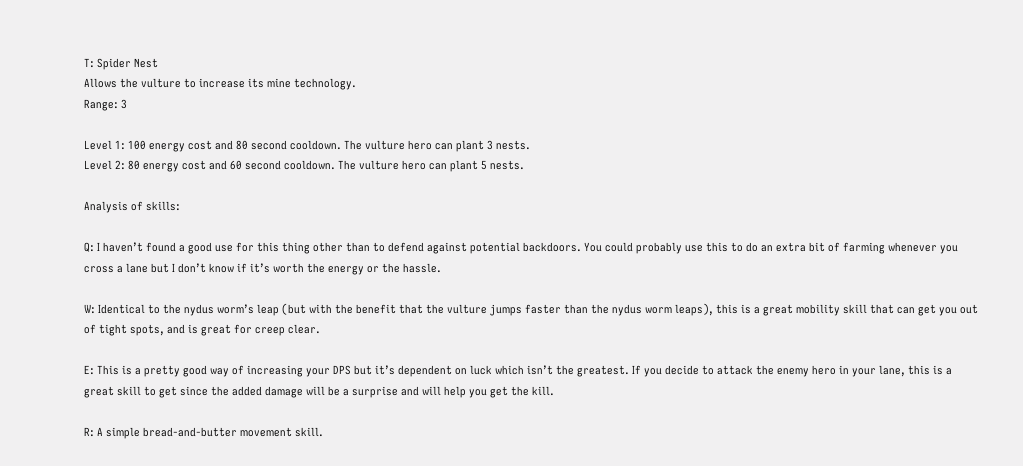T: Spider Nest
Allows the vulture to increase its mine technology.
Range: 3

Level 1: 100 energy cost and 80 second cooldown. The vulture hero can plant 3 nests.
Level 2: 80 energy cost and 60 second cooldown. The vulture hero can plant 5 nests.

Analysis of skills:

Q: I haven’t found a good use for this thing other than to defend against potential backdoors. You could probably use this to do an extra bit of farming whenever you cross a lane but I don’t know if it’s worth the energy or the hassle.

W: Identical to the nydus worm’s leap (but with the benefit that the vulture jumps faster than the nydus worm leaps), this is a great mobility skill that can get you out of tight spots, and is great for creep clear.

E: This is a pretty good way of increasing your DPS but it’s dependent on luck which isn’t the greatest. If you decide to attack the enemy hero in your lane, this is a great skill to get since the added damage will be a surprise and will help you get the kill.

R: A simple bread-and-butter movement skill.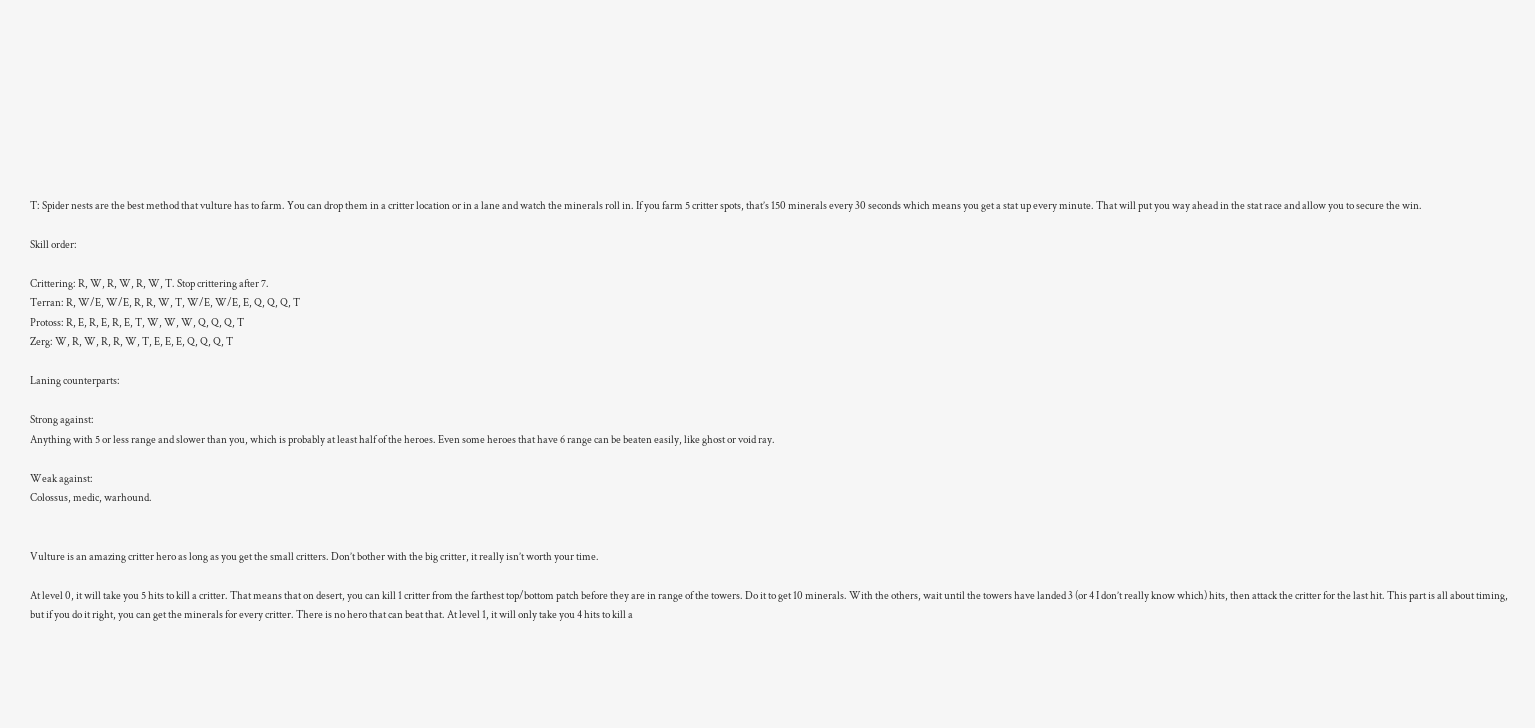T: Spider nests are the best method that vulture has to farm. You can drop them in a critter location or in a lane and watch the minerals roll in. If you farm 5 critter spots, that’s 150 minerals every 30 seconds which means you get a stat up every minute. That will put you way ahead in the stat race and allow you to secure the win.

Skill order:

Crittering: R, W, R, W, R, W, T. Stop crittering after 7.
Terran: R, W/E, W/E, R, R, W, T, W/E, W/E, E, Q, Q, Q, T
Protoss: R, E, R, E, R, E, T, W, W, W, Q, Q, Q, T
Zerg: W, R, W, R, R, W, T, E, E, E, Q, Q, Q, T

Laning counterparts:

Strong against:
Anything with 5 or less range and slower than you, which is probably at least half of the heroes. Even some heroes that have 6 range can be beaten easily, like ghost or void ray.

Weak against:
Colossus, medic, warhound.


Vulture is an amazing critter hero as long as you get the small critters. Don’t bother with the big critter, it really isn’t worth your time.

At level 0, it will take you 5 hits to kill a critter. That means that on desert, you can kill 1 critter from the farthest top/bottom patch before they are in range of the towers. Do it to get 10 minerals. With the others, wait until the towers have landed 3 (or 4 I don’t really know which) hits, then attack the critter for the last hit. This part is all about timing, but if you do it right, you can get the minerals for every critter. There is no hero that can beat that. At level 1, it will only take you 4 hits to kill a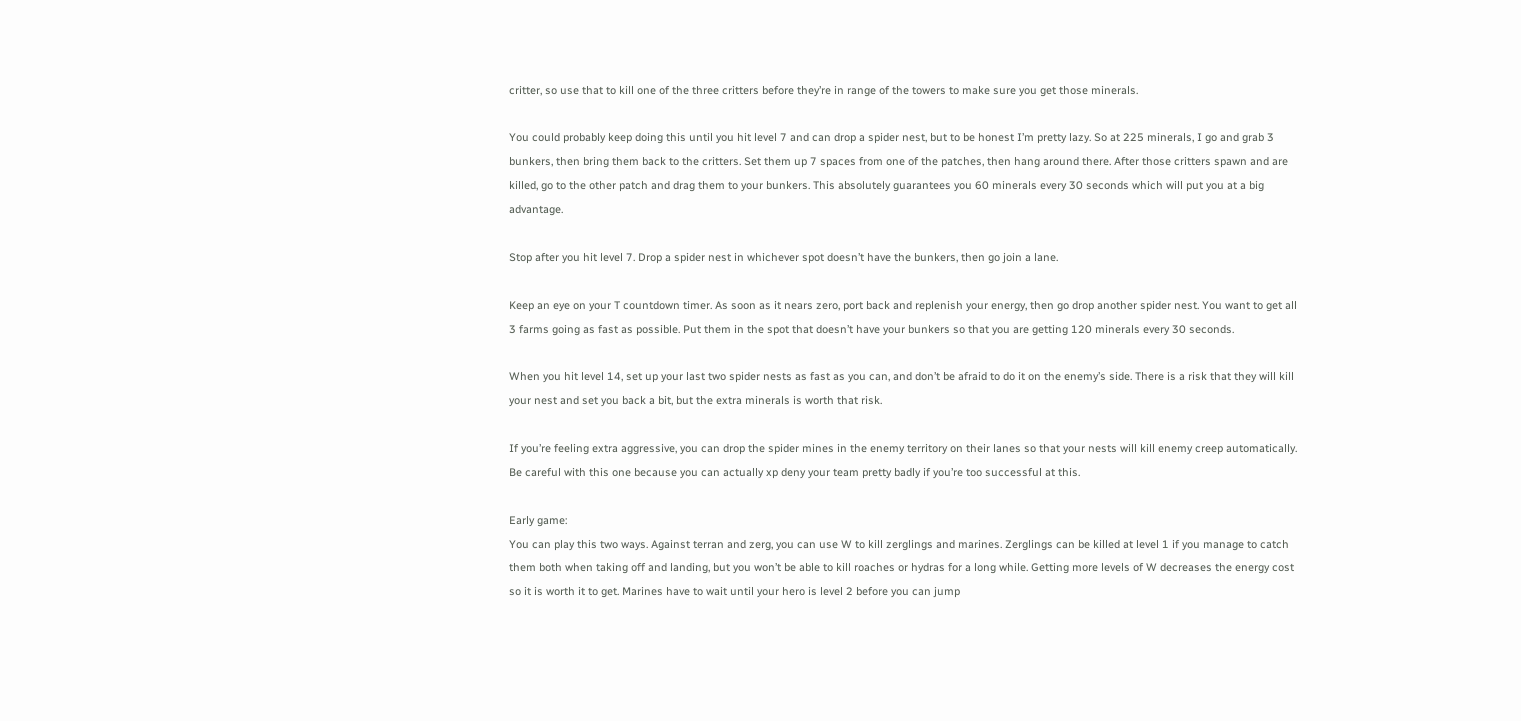critter, so use that to kill one of the three critters before they’re in range of the towers to make sure you get those minerals.

You could probably keep doing this until you hit level 7 and can drop a spider nest, but to be honest I’m pretty lazy. So at 225 minerals, I go and grab 3 bunkers, then bring them back to the critters. Set them up 7 spaces from one of the patches, then hang around there. After those critters spawn and are killed, go to the other patch and drag them to your bunkers. This absolutely guarantees you 60 minerals every 30 seconds which will put you at a big advantage.

Stop after you hit level 7. Drop a spider nest in whichever spot doesn’t have the bunkers, then go join a lane.

Keep an eye on your T countdown timer. As soon as it nears zero, port back and replenish your energy, then go drop another spider nest. You want to get all 3 farms going as fast as possible. Put them in the spot that doesn’t have your bunkers so that you are getting 120 minerals every 30 seconds.

When you hit level 14, set up your last two spider nests as fast as you can, and don’t be afraid to do it on the enemy’s side. There is a risk that they will kill your nest and set you back a bit, but the extra minerals is worth that risk.

If you’re feeling extra aggressive, you can drop the spider mines in the enemy territory on their lanes so that your nests will kill enemy creep automatically. Be careful with this one because you can actually xp deny your team pretty badly if you’re too successful at this.

Early game:
You can play this two ways. Against terran and zerg, you can use W to kill zerglings and marines. Zerglings can be killed at level 1 if you manage to catch them both when taking off and landing, but you won’t be able to kill roaches or hydras for a long while. Getting more levels of W decreases the energy cost so it is worth it to get. Marines have to wait until your hero is level 2 before you can jump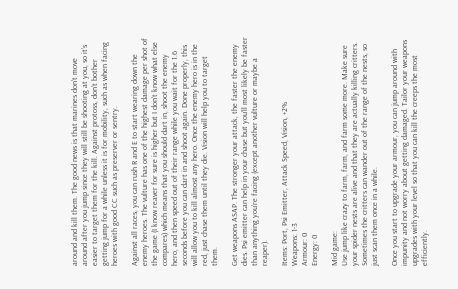around and kill them. The good news is that marines don’t move around after you jump since they will still be shooting at you, so it’s easier to target them for the kill. Against protoss, don’t bother getting jump for a while unless it is for mobility, such as when facing heroes with good CC such as preserver or sentry.

Against all races, you can rush R and E to start wearing down the enemy heroes. The vulture has one of the highest damage per shot of the game (I know reaver for sure is higher but I don’t know what else compares) which means that you should dart in, shoot the enemy hero, and then speed out of their range while you wait for the 1.6 seconds before you can dart in and shoot again. Done properly, this will allow you to kill almost any hero. Once the enemy hero is in the red, just chase them until they die. Vision will help you to target them.

Get weapons ASAP. The stronger your attack, the faster the enemy dies. Psi emitter can help in your chase but you’ll most likely be faster than anything you’re facing (except another vulture or maybe a reaper).

Items: Port, Psi Emitter, Attack Speed, Vision, +2%
Weapons: 1-3
Armour: 0
Energy: 0

Mid game:
Use jump like crazy to farm, farm, and farm some more. Make sure your spider nests are alive and that they are actually killing critters. Sometimes the critters can wander out of the range of the nests, so just scan them once in a while.

Once you start to upgrade your armour, you can jump around with impunity and not worry about getting damaged. Tailor your weapons upgrades with your level so that you can kill the creeps the most efficiently.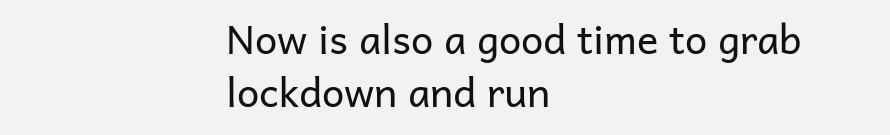Now is also a good time to grab lockdown and run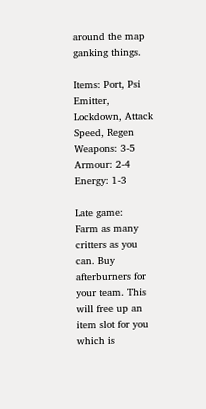around the map ganking things.

Items: Port, Psi Emitter, Lockdown, Attack Speed, Regen
Weapons: 3-5
Armour: 2-4
Energy: 1-3

Late game:
Farm as many critters as you can. Buy afterburners for your team. This will free up an item slot for you which is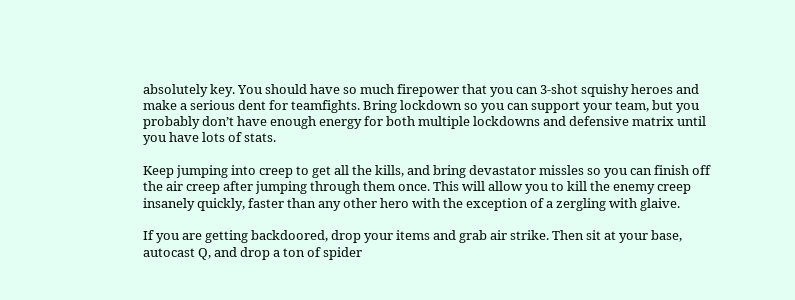absolutely key. You should have so much firepower that you can 3-shot squishy heroes and make a serious dent for teamfights. Bring lockdown so you can support your team, but you probably don’t have enough energy for both multiple lockdowns and defensive matrix until you have lots of stats.

Keep jumping into creep to get all the kills, and bring devastator missles so you can finish off the air creep after jumping through them once. This will allow you to kill the enemy creep insanely quickly, faster than any other hero with the exception of a zergling with glaive.

If you are getting backdoored, drop your items and grab air strike. Then sit at your base, autocast Q, and drop a ton of spider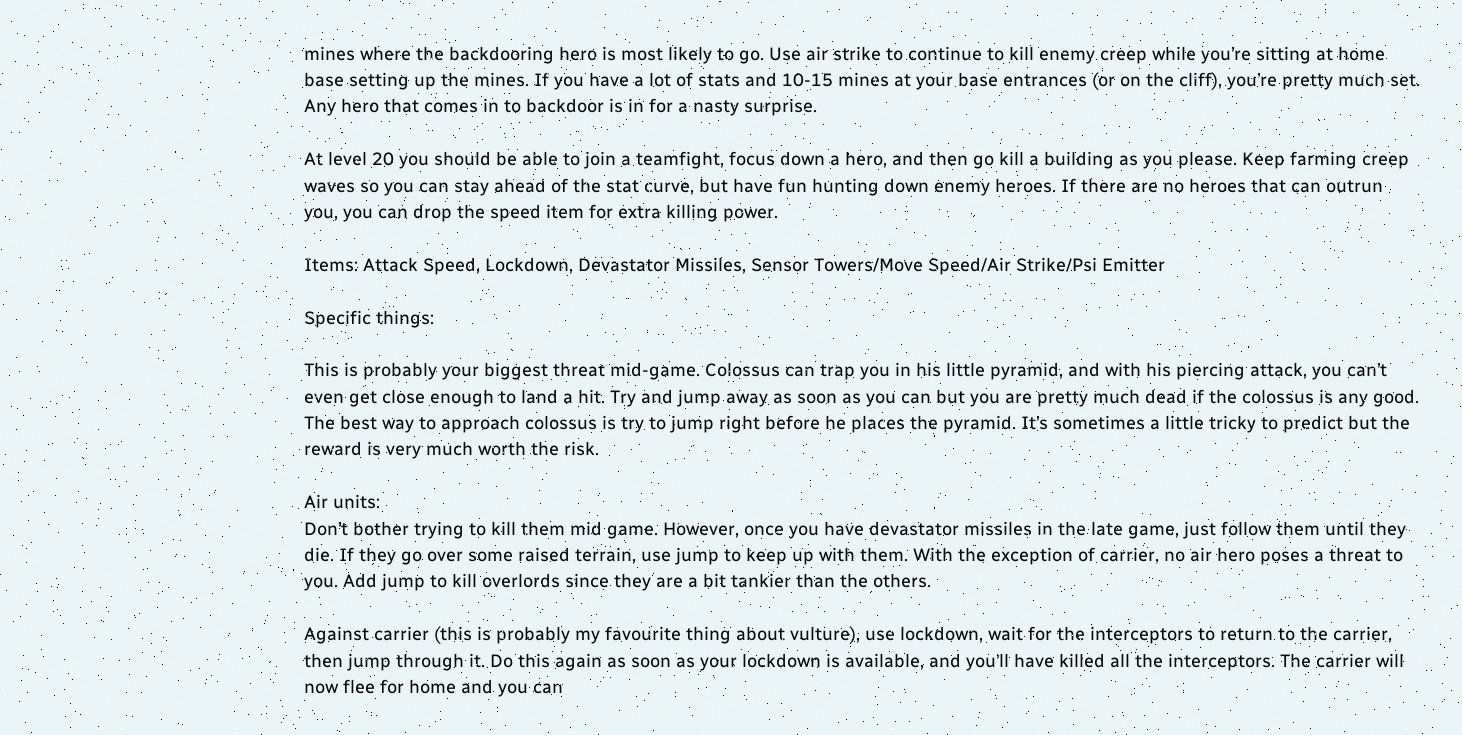mines where the backdooring hero is most likely to go. Use air strike to continue to kill enemy creep while you’re sitting at home base setting up the mines. If you have a lot of stats and 10-15 mines at your base entrances (or on the cliff), you’re pretty much set. Any hero that comes in to backdoor is in for a nasty surprise.

At level 20 you should be able to join a teamfight, focus down a hero, and then go kill a building as you please. Keep farming creep waves so you can stay ahead of the stat curve, but have fun hunting down enemy heroes. If there are no heroes that can outrun you, you can drop the speed item for extra killing power.

Items: Attack Speed, Lockdown, Devastator Missiles, Sensor Towers/Move Speed/Air Strike/Psi Emitter

Specific things:

This is probably your biggest threat mid-game. Colossus can trap you in his little pyramid, and with his piercing attack, you can’t even get close enough to land a hit. Try and jump away as soon as you can but you are pretty much dead if the colossus is any good. The best way to approach colossus is try to jump right before he places the pyramid. It’s sometimes a little tricky to predict but the reward is very much worth the risk.

Air units:
Don’t bother trying to kill them mid game. However, once you have devastator missiles in the late game, just follow them until they die. If they go over some raised terrain, use jump to keep up with them. With the exception of carrier, no air hero poses a threat to you. Add jump to kill overlords since they are a bit tankier than the others.

Against carrier (this is probably my favourite thing about vulture), use lockdown, wait for the interceptors to return to the carrier, then jump through it. Do this again as soon as your lockdown is available, and you’ll have killed all the interceptors. The carrier will now flee for home and you can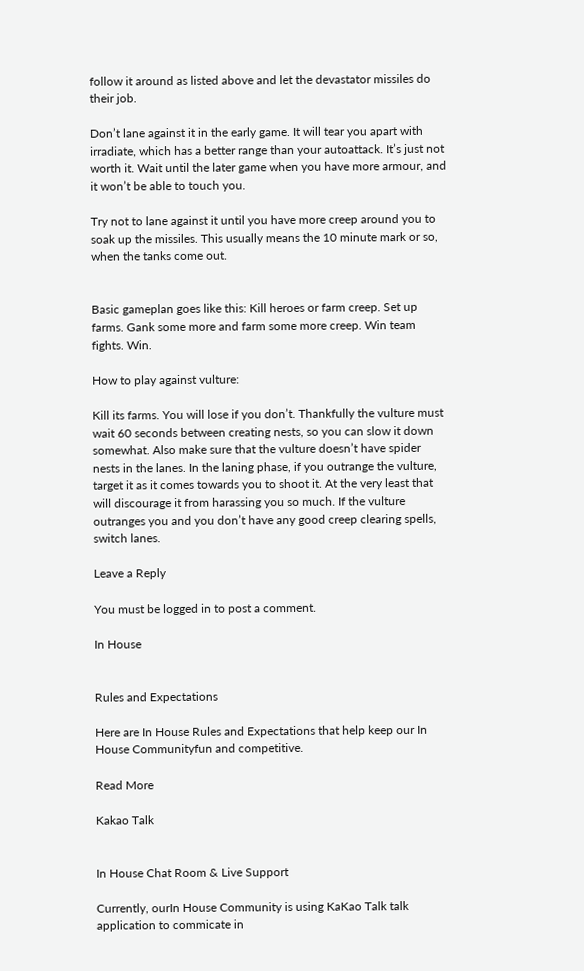follow it around as listed above and let the devastator missiles do their job.

Don’t lane against it in the early game. It will tear you apart with irradiate, which has a better range than your autoattack. It’s just not worth it. Wait until the later game when you have more armour, and it won’t be able to touch you.

Try not to lane against it until you have more creep around you to soak up the missiles. This usually means the 10 minute mark or so, when the tanks come out.


Basic gameplan goes like this: Kill heroes or farm creep. Set up farms. Gank some more and farm some more creep. Win team fights. Win.

How to play against vulture:

Kill its farms. You will lose if you don’t. Thankfully the vulture must wait 60 seconds between creating nests, so you can slow it down somewhat. Also make sure that the vulture doesn’t have spider nests in the lanes. In the laning phase, if you outrange the vulture, target it as it comes towards you to shoot it. At the very least that will discourage it from harassing you so much. If the vulture outranges you and you don’t have any good creep clearing spells, switch lanes.

Leave a Reply

You must be logged in to post a comment.

In House


Rules and Expectations

Here are In House Rules and Expectations that help keep our In House Communityfun and competitive.

Read More

Kakao Talk


In House Chat Room & Live Support

Currently, ourIn House Community is using KaKao Talk talk application to commicate in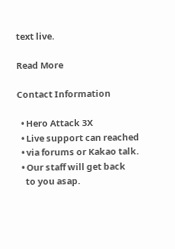text live.

Read More

Contact Information

  • Hero Attack 3X
  • Live support can reached
  • via forums or Kakao talk.
  • Our staff will get back
    to you asap.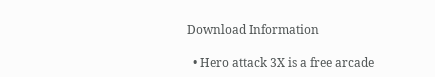Download Information

  • Hero attack 3X is a free arcade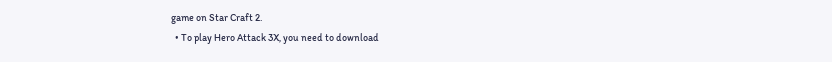game on Star Craft 2.
  • To play Hero Attack 3X, you need to download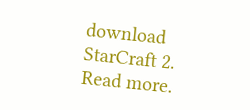download StarCraft 2. Read more.